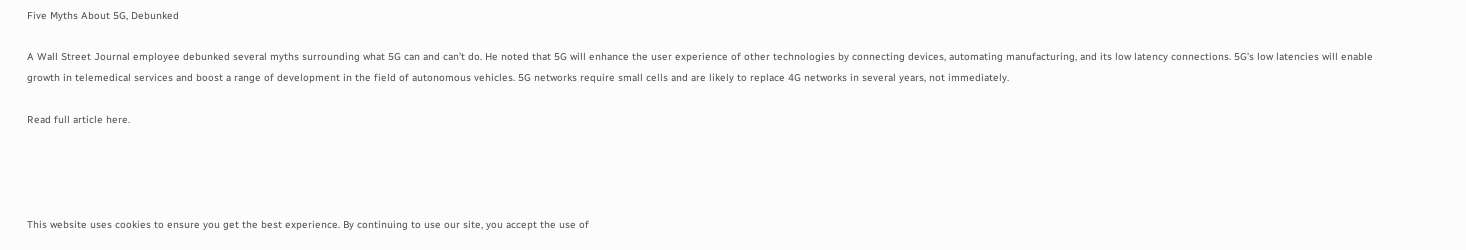Five Myths About 5G, Debunked

A Wall Street Journal employee debunked several myths surrounding what 5G can and can’t do. He noted that 5G will enhance the user experience of other technologies by connecting devices, automating manufacturing, and its low latency connections. 5G’s low latencies will enable growth in telemedical services and boost a range of development in the field of autonomous vehicles. 5G networks require small cells and are likely to replace 4G networks in several years, not immediately.

Read full article here.




This website uses cookies to ensure you get the best experience. By continuing to use our site, you accept the use of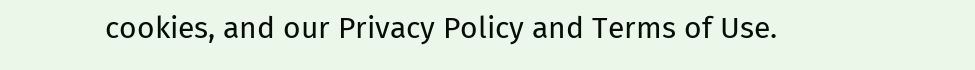cookies, and our Privacy Policy and Terms of Use.